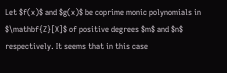Let $f(x)$ and $g(x)$ be coprime monic polynomials in $\mathbf{Z}[X]$ of positive degrees $m$ and $n$ respectively. It seems that in this case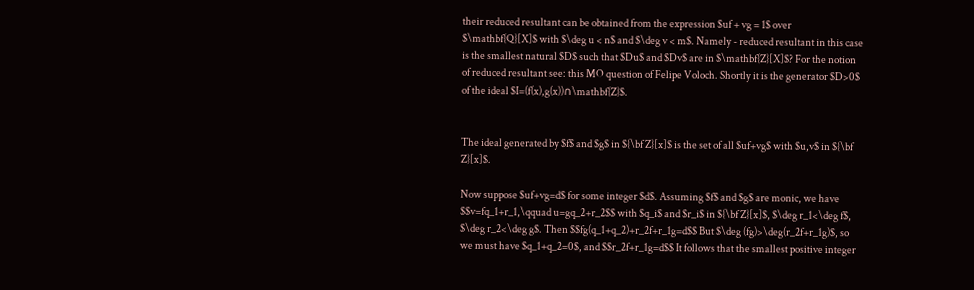their reduced resultant can be obtained from the expression $uf + vg = 1$ over $\mathbf{Q}[X]$ with $\deg u < n$ and $\deg v < m$. Namely - reduced resultant in this case is the smallest natural $D$ such that $Du$ and $Dv$ are in $\mathbf{Z}[X]$? For the notion of reduced resultant see: this MO question of Felipe Voloch. Shortly it is the generator $D>0$ of the ideal $I=(f(x),g(x))∩\mathbf{Z}$.


The ideal generated by $f$ and $g$ in ${\bf Z}[x]$ is the set of all $uf+vg$ with $u,v$ in ${\bf Z}[x]$.

Now suppose $uf+vg=d$ for some integer $d$. Assuming $f$ and $g$ are monic, we have $$v=fq_1+r_1,\qquad u=gq_2+r_2$$ with $q_i$ and $r_i$ in ${\bf Z}[x]$, $\deg r_1<\deg f$, $\deg r_2<\deg g$. Then $$fg(q_1+q_2)+r_2f+r_1g=d$$ But $\deg (fg)>\deg(r_2f+r_1g)$, so we must have $q_1+q_2=0$, and $$r_2f+r_1g=d$$ It follows that the smallest positive integer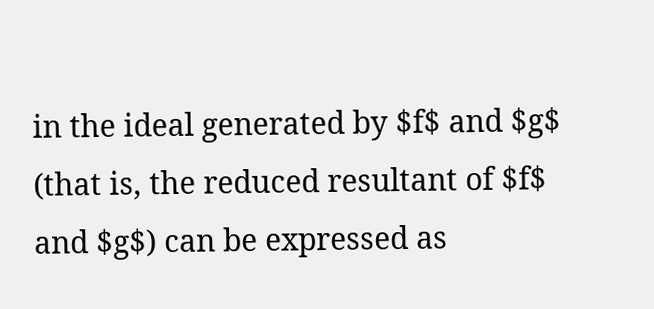in the ideal generated by $f$ and $g$ (that is, the reduced resultant of $f$ and $g$) can be expressed as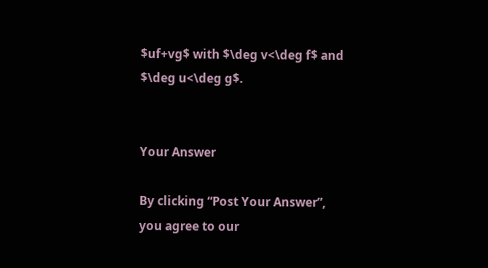$uf+vg$ with $\deg v<\deg f$ and $\deg u<\deg g$.


Your Answer

By clicking “Post Your Answer”, you agree to our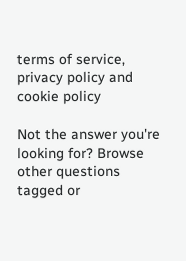terms of service, privacy policy and cookie policy

Not the answer you're looking for? Browse other questions tagged or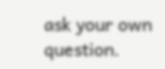ask your own question.